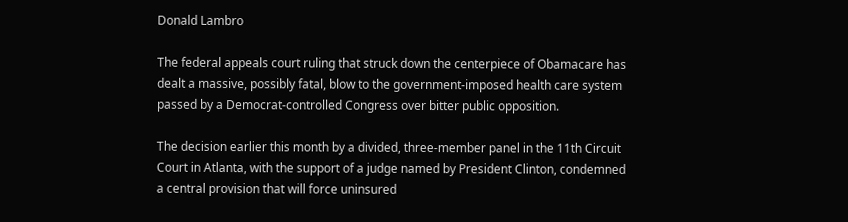Donald Lambro

The federal appeals court ruling that struck down the centerpiece of Obamacare has dealt a massive, possibly fatal, blow to the government-imposed health care system passed by a Democrat-controlled Congress over bitter public opposition.

The decision earlier this month by a divided, three-member panel in the 11th Circuit Court in Atlanta, with the support of a judge named by President Clinton, condemned a central provision that will force uninsured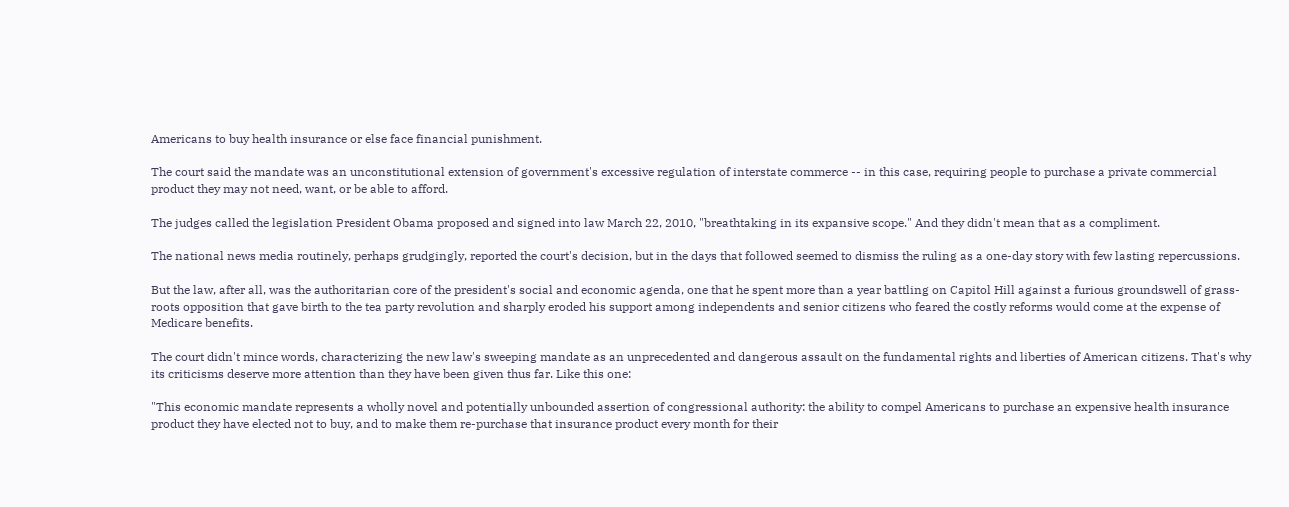Americans to buy health insurance or else face financial punishment.

The court said the mandate was an unconstitutional extension of government's excessive regulation of interstate commerce -- in this case, requiring people to purchase a private commercial product they may not need, want, or be able to afford.

The judges called the legislation President Obama proposed and signed into law March 22, 2010, "breathtaking in its expansive scope." And they didn't mean that as a compliment.

The national news media routinely, perhaps grudgingly, reported the court's decision, but in the days that followed seemed to dismiss the ruling as a one-day story with few lasting repercussions.

But the law, after all, was the authoritarian core of the president's social and economic agenda, one that he spent more than a year battling on Capitol Hill against a furious groundswell of grass-roots opposition that gave birth to the tea party revolution and sharply eroded his support among independents and senior citizens who feared the costly reforms would come at the expense of Medicare benefits.

The court didn't mince words, characterizing the new law's sweeping mandate as an unprecedented and dangerous assault on the fundamental rights and liberties of American citizens. That's why its criticisms deserve more attention than they have been given thus far. Like this one:

"This economic mandate represents a wholly novel and potentially unbounded assertion of congressional authority: the ability to compel Americans to purchase an expensive health insurance product they have elected not to buy, and to make them re-purchase that insurance product every month for their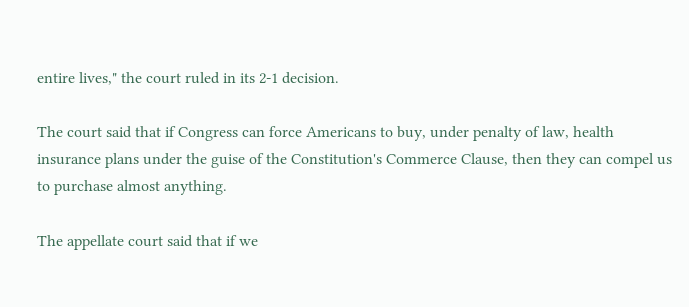entire lives," the court ruled in its 2-1 decision.

The court said that if Congress can force Americans to buy, under penalty of law, health insurance plans under the guise of the Constitution's Commerce Clause, then they can compel us to purchase almost anything.

The appellate court said that if we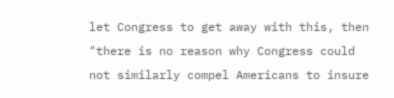let Congress to get away with this, then "there is no reason why Congress could not similarly compel Americans to insure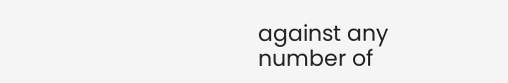against any number of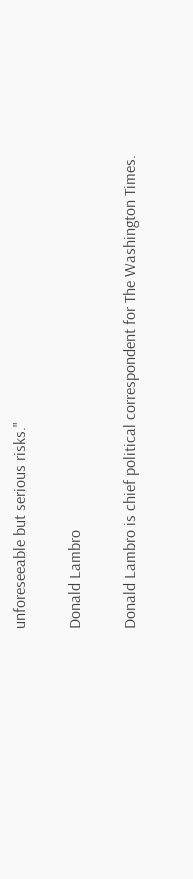unforeseeable but serious risks."

Donald Lambro

Donald Lambro is chief political correspondent for The Washington Times.